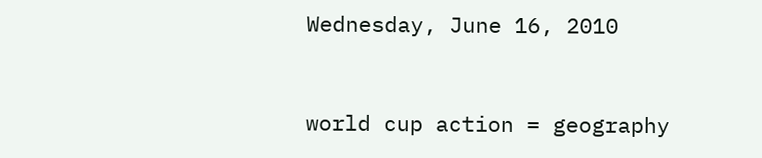Wednesday, June 16, 2010


world cup action = geography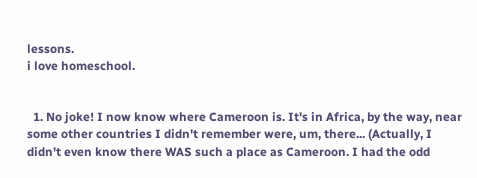lessons.
i love homeschool.


  1. No joke! I now know where Cameroon is. It's in Africa, by the way, near some other countries I didn't remember were, um, there... (Actually, I didn't even know there WAS such a place as Cameroon. I had the odd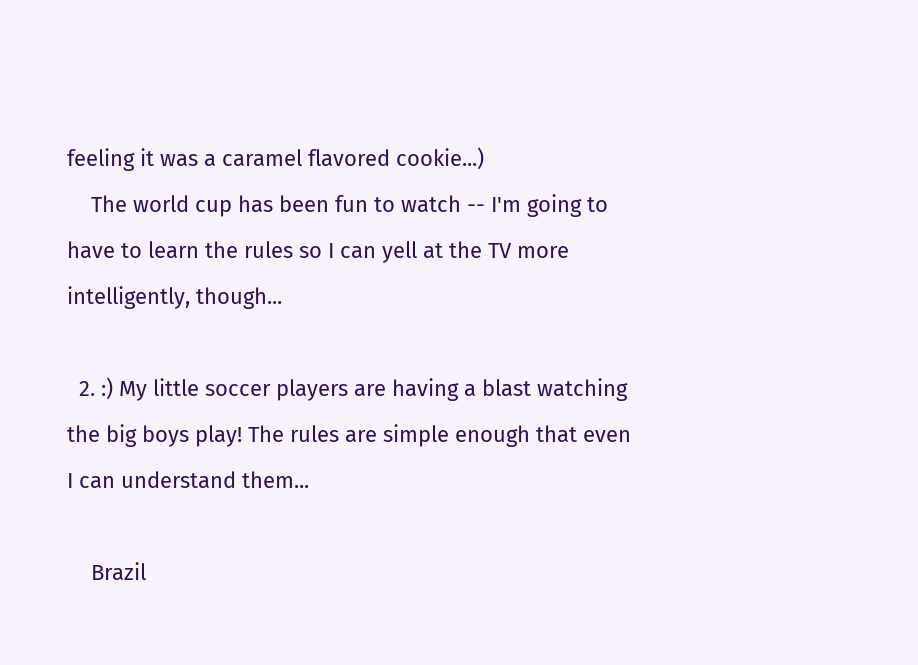feeling it was a caramel flavored cookie...)
    The world cup has been fun to watch -- I'm going to have to learn the rules so I can yell at the TV more intelligently, though...

  2. :) My little soccer players are having a blast watching the big boys play! The rules are simple enough that even I can understand them...

    Brazil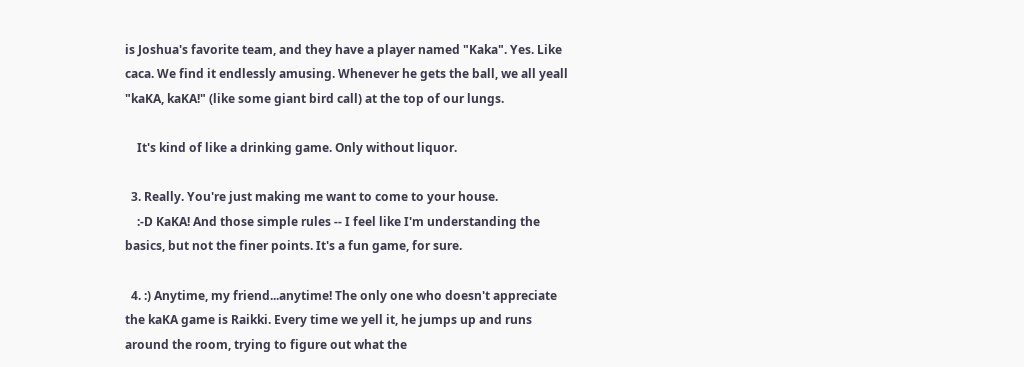is Joshua's favorite team, and they have a player named "Kaka". Yes. Like caca. We find it endlessly amusing. Whenever he gets the ball, we all yeall "kaKA, kaKA!" (like some giant bird call) at the top of our lungs.

    It's kind of like a drinking game. Only without liquor.

  3. Really. You're just making me want to come to your house.
    :-D KaKA! And those simple rules -- I feel like I'm understanding the basics, but not the finer points. It's a fun game, for sure.

  4. :) Anytime, my friend...anytime! The only one who doesn't appreciate the kaKA game is Raikki. Every time we yell it, he jumps up and runs around the room, trying to figure out what the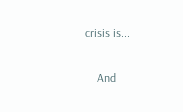crisis is...

    And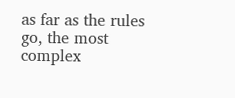as far as the rules go, the most complex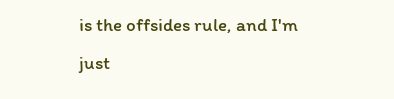is the offsides rule, and I'm just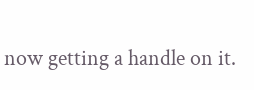now getting a handle on it.